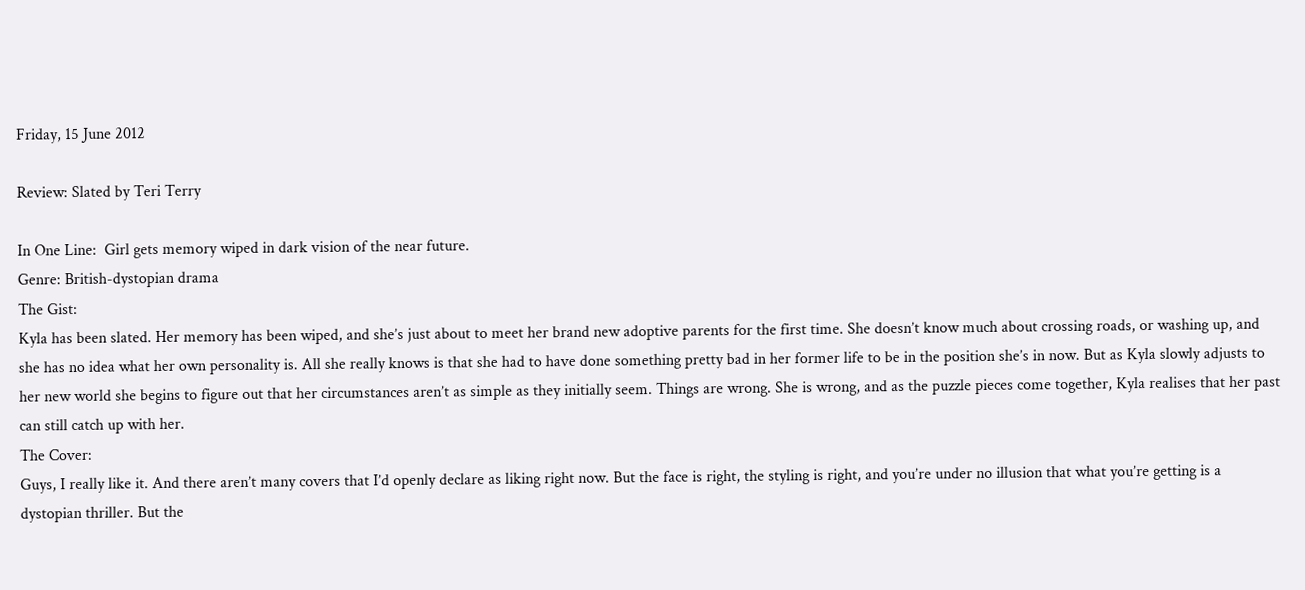Friday, 15 June 2012

Review: Slated by Teri Terry

In One Line:  Girl gets memory wiped in dark vision of the near future.
Genre: British-dystopian drama
The Gist:
Kyla has been slated. Her memory has been wiped, and she’s just about to meet her brand new adoptive parents for the first time. She doesn’t know much about crossing roads, or washing up, and she has no idea what her own personality is. All she really knows is that she had to have done something pretty bad in her former life to be in the position she’s in now. But as Kyla slowly adjusts to her new world she begins to figure out that her circumstances aren’t as simple as they initially seem. Things are wrong. She is wrong, and as the puzzle pieces come together, Kyla realises that her past can still catch up with her.
The Cover:
Guys, I really like it. And there aren’t many covers that I’d openly declare as liking right now. But the face is right, the styling is right, and you’re under no illusion that what you’re getting is a dystopian thriller. But the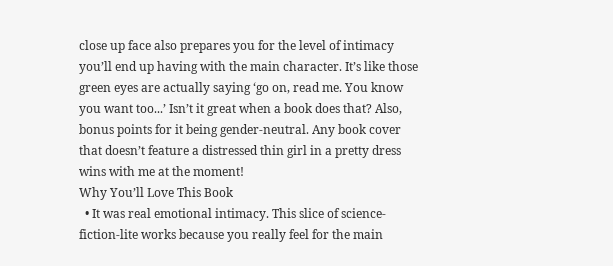close up face also prepares you for the level of intimacy you’ll end up having with the main character. It’s like those green eyes are actually saying ‘go on, read me. You know you want too...’ Isn’t it great when a book does that? Also, bonus points for it being gender-neutral. Any book cover that doesn’t feature a distressed thin girl in a pretty dress wins with me at the moment!
Why You’ll Love This Book
  • It was real emotional intimacy. This slice of science-fiction-lite works because you really feel for the main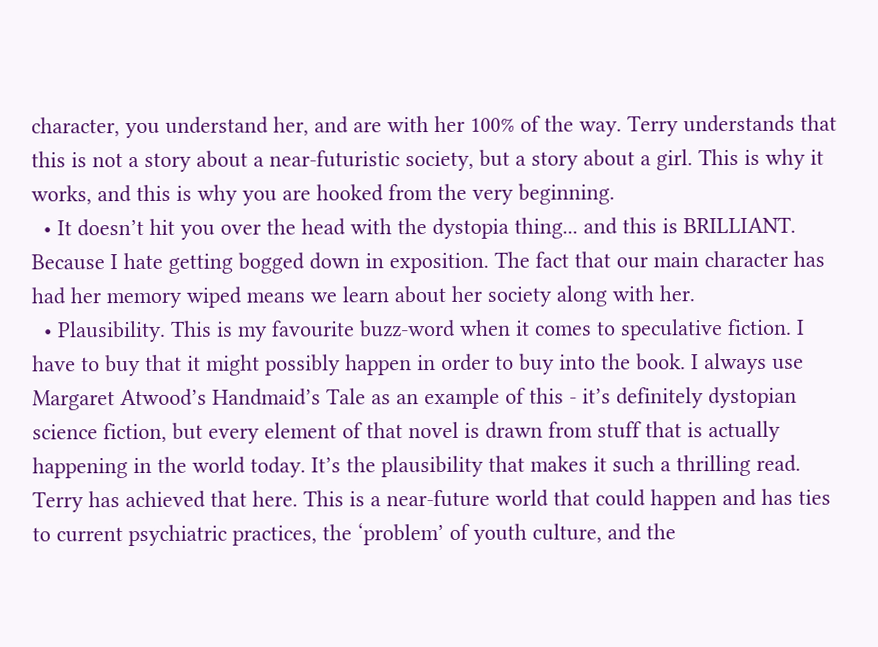character, you understand her, and are with her 100% of the way. Terry understands that this is not a story about a near-futuristic society, but a story about a girl. This is why it works, and this is why you are hooked from the very beginning.
  • It doesn’t hit you over the head with the dystopia thing... and this is BRILLIANT. Because I hate getting bogged down in exposition. The fact that our main character has had her memory wiped means we learn about her society along with her.
  • Plausibility. This is my favourite buzz-word when it comes to speculative fiction. I have to buy that it might possibly happen in order to buy into the book. I always use Margaret Atwood’s Handmaid’s Tale as an example of this - it’s definitely dystopian science fiction, but every element of that novel is drawn from stuff that is actually happening in the world today. It’s the plausibility that makes it such a thrilling read. Terry has achieved that here. This is a near-future world that could happen and has ties to current psychiatric practices, the ‘problem’ of youth culture, and the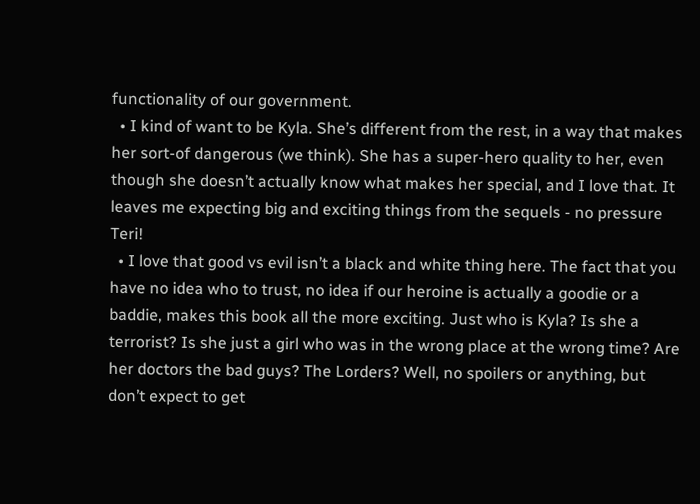functionality of our government.
  • I kind of want to be Kyla. She’s different from the rest, in a way that makes her sort-of dangerous (we think). She has a super-hero quality to her, even though she doesn’t actually know what makes her special, and I love that. It leaves me expecting big and exciting things from the sequels - no pressure Teri!
  • I love that good vs evil isn’t a black and white thing here. The fact that you have no idea who to trust, no idea if our heroine is actually a goodie or a baddie, makes this book all the more exciting. Just who is Kyla? Is she a terrorist? Is she just a girl who was in the wrong place at the wrong time? Are her doctors the bad guys? The Lorders? Well, no spoilers or anything, but don’t expect to get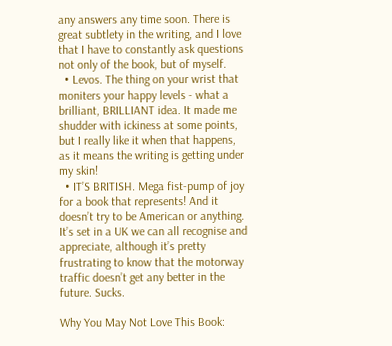any answers any time soon. There is great subtlety in the writing, and I love that I have to constantly ask questions not only of the book, but of myself.
  • Levos. The thing on your wrist that moniters your happy levels - what a brilliant, BRILLIANT idea. It made me shudder with ickiness at some points, but I really like it when that happens, as it means the writing is getting under my skin!
  • IT’S BRITISH. Mega fist-pump of joy for a book that represents! And it doesn’t try to be American or anything. It’s set in a UK we can all recognise and appreciate, although it’s pretty frustrating to know that the motorway traffic doesn’t get any better in the future. Sucks.

Why You May Not Love This Book: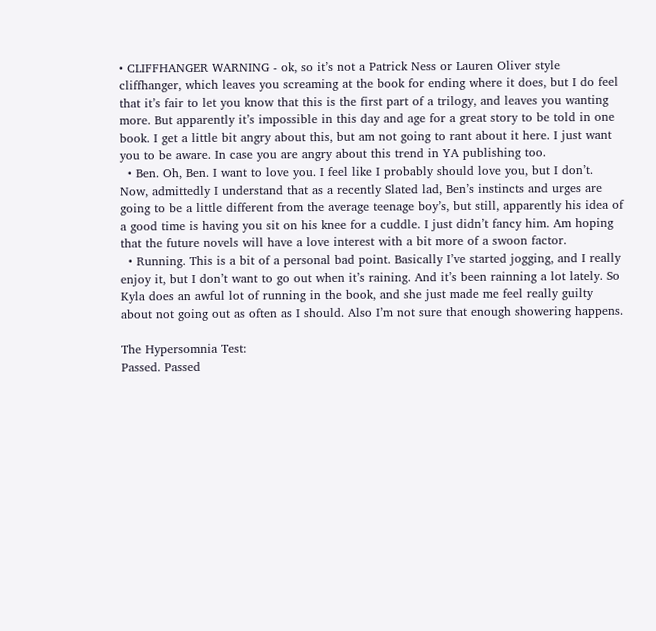• CLIFFHANGER WARNING - ok, so it’s not a Patrick Ness or Lauren Oliver style cliffhanger, which leaves you screaming at the book for ending where it does, but I do feel that it’s fair to let you know that this is the first part of a trilogy, and leaves you wanting more. But apparently it’s impossible in this day and age for a great story to be told in one book. I get a little bit angry about this, but am not going to rant about it here. I just want you to be aware. In case you are angry about this trend in YA publishing too.
  • Ben. Oh, Ben. I want to love you. I feel like I probably should love you, but I don’t. Now, admittedly I understand that as a recently Slated lad, Ben’s instincts and urges are going to be a little different from the average teenage boy’s, but still, apparently his idea of a good time is having you sit on his knee for a cuddle. I just didn’t fancy him. Am hoping that the future novels will have a love interest with a bit more of a swoon factor.
  • Running. This is a bit of a personal bad point. Basically I’ve started jogging, and I really enjoy it, but I don’t want to go out when it’s raining. And it’s been rainning a lot lately. So Kyla does an awful lot of running in the book, and she just made me feel really guilty about not going out as often as I should. Also I’m not sure that enough showering happens.

The Hypersomnia Test:
Passed. Passed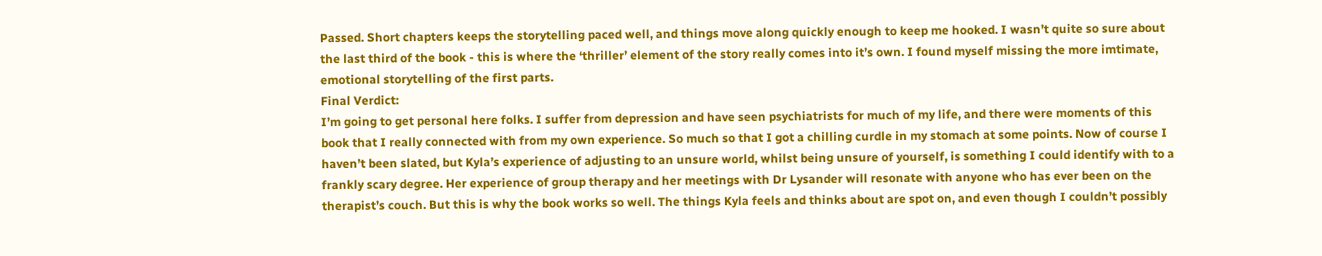Passed. Short chapters keeps the storytelling paced well, and things move along quickly enough to keep me hooked. I wasn’t quite so sure about the last third of the book - this is where the ‘thriller’ element of the story really comes into it’s own. I found myself missing the more imtimate, emotional storytelling of the first parts.
Final Verdict:
I’m going to get personal here folks. I suffer from depression and have seen psychiatrists for much of my life, and there were moments of this book that I really connected with from my own experience. So much so that I got a chilling curdle in my stomach at some points. Now of course I haven’t been slated, but Kyla’s experience of adjusting to an unsure world, whilst being unsure of yourself, is something I could identify with to a frankly scary degree. Her experience of group therapy and her meetings with Dr Lysander will resonate with anyone who has ever been on the therapist’s couch. But this is why the book works so well. The things Kyla feels and thinks about are spot on, and even though I couldn’t possibly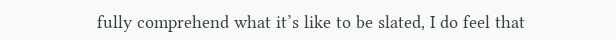fully comprehend what it’s like to be slated, I do feel that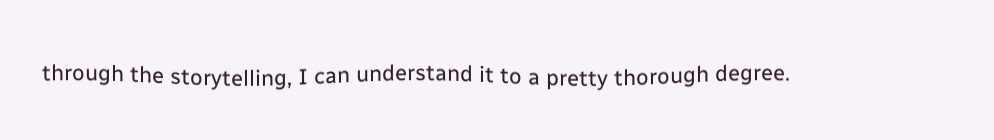through the storytelling, I can understand it to a pretty thorough degree.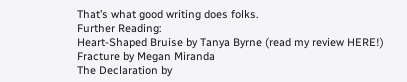That’s what good writing does folks.
Further Reading:
Heart-Shaped Bruise by Tanya Byrne (read my review HERE!)
Fracture by Megan Miranda
The Declaration by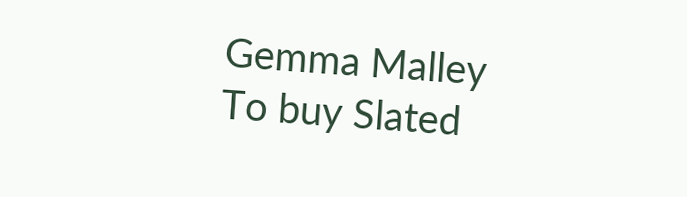Gemma Malley
To buy Slated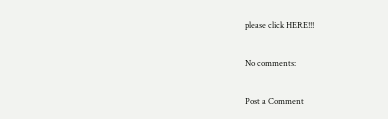please click HERE!!!

No comments:

Post a Comment